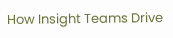How Insight Teams Drive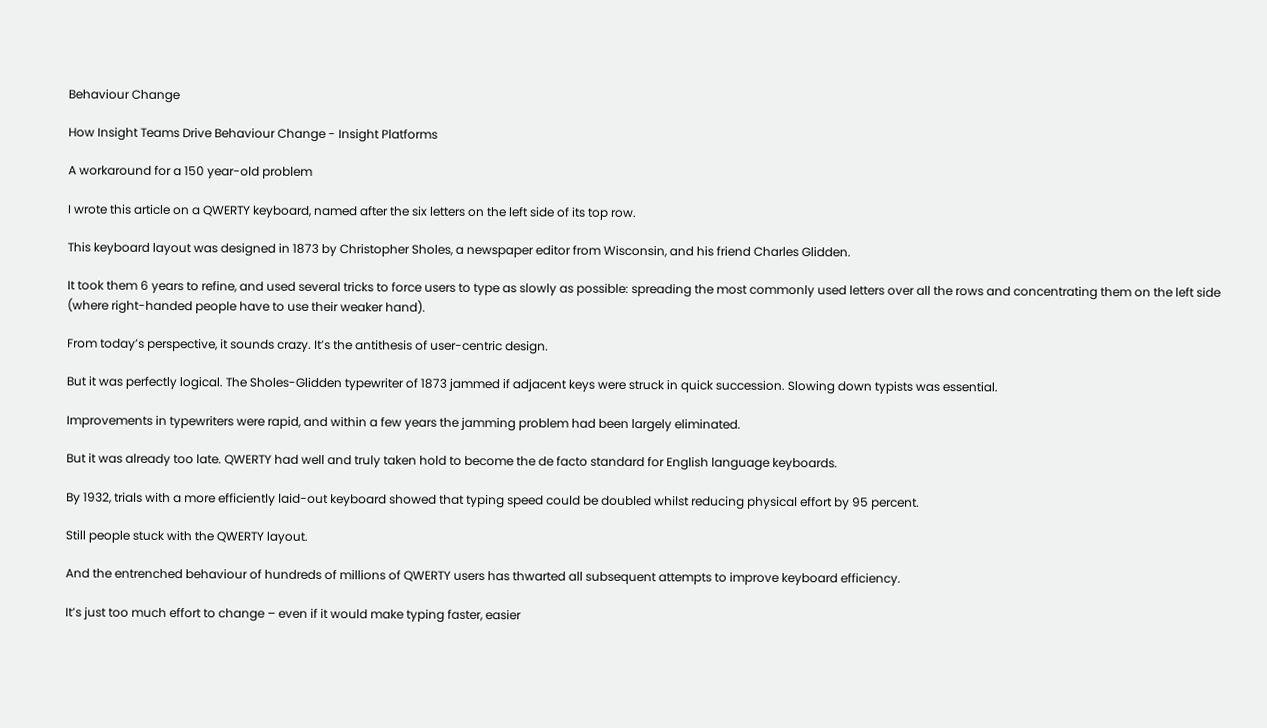Behaviour Change

How Insight Teams Drive Behaviour Change - Insight Platforms

A workaround for a 150 year-old problem

I wrote this article on a QWERTY keyboard, named after the six letters on the left side of its top row.

This keyboard layout was designed in 1873 by Christopher Sholes, a newspaper editor from Wisconsin, and his friend Charles Glidden.

It took them 6 years to refine, and used several tricks to force users to type as slowly as possible: spreading the most commonly used letters over all the rows and concentrating them on the left side (where right-handed people have to use their weaker hand).

From today’s perspective, it sounds crazy. It’s the antithesis of user-centric design.

But it was perfectly logical. The Sholes-Glidden typewriter of 1873 jammed if adjacent keys were struck in quick succession. Slowing down typists was essential.

Improvements in typewriters were rapid, and within a few years the jamming problem had been largely eliminated.

But it was already too late. QWERTY had well and truly taken hold to become the de facto standard for English language keyboards.

By 1932, trials with a more efficiently laid-out keyboard showed that typing speed could be doubled whilst reducing physical effort by 95 percent.

Still people stuck with the QWERTY layout.

And the entrenched behaviour of hundreds of millions of QWERTY users has thwarted all subsequent attempts to improve keyboard efficiency.

It’s just too much effort to change – even if it would make typing faster, easier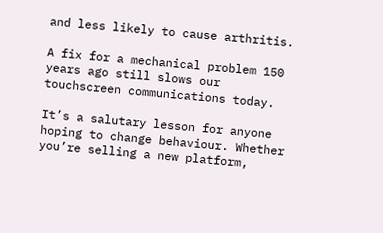and less likely to cause arthritis.

A fix for a mechanical problem 150 years ago still slows our touchscreen communications today.

It’s a salutary lesson for anyone hoping to change behaviour. Whether you’re selling a new platform,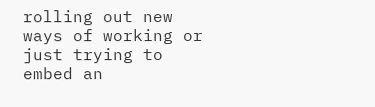rolling out new ways of working or just trying to embed an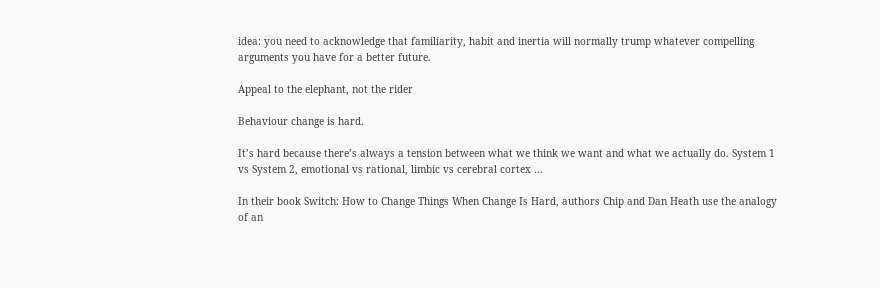idea: you need to acknowledge that familiarity, habit and inertia will normally trump whatever compelling arguments you have for a better future.

Appeal to the elephant, not the rider

Behaviour change is hard.

It’s hard because there’s always a tension between what we think we want and what we actually do. System 1 vs System 2, emotional vs rational, limbic vs cerebral cortex …

In their book Switch: How to Change Things When Change Is Hard, authors Chip and Dan Heath use the analogy of an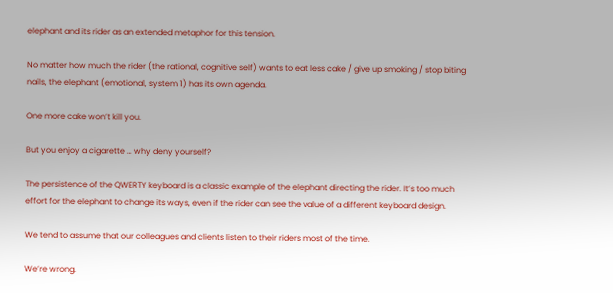elephant and its rider as an extended metaphor for this tension.

No matter how much the rider (the rational, cognitive self) wants to eat less cake / give up smoking / stop biting nails, the elephant (emotional, system 1) has its own agenda.

One more cake won’t kill you.

But you enjoy a cigarette … why deny yourself?

The persistence of the QWERTY keyboard is a classic example of the elephant directing the rider. It’s too much effort for the elephant to change its ways, even if the rider can see the value of a different keyboard design.

We tend to assume that our colleagues and clients listen to their riders most of the time.

We’re wrong.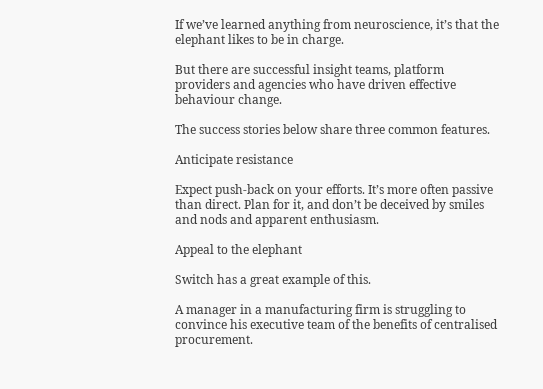If we’ve learned anything from neuroscience, it’s that the elephant likes to be in charge.

But there are successful insight teams, platform providers and agencies who have driven effective behaviour change.

The success stories below share three common features.

Anticipate resistance

Expect push-back on your efforts. It’s more often passive than direct. Plan for it, and don’t be deceived by smiles and nods and apparent enthusiasm.

Appeal to the elephant

Switch has a great example of this.

A manager in a manufacturing firm is struggling to convince his executive team of the benefits of centralised procurement.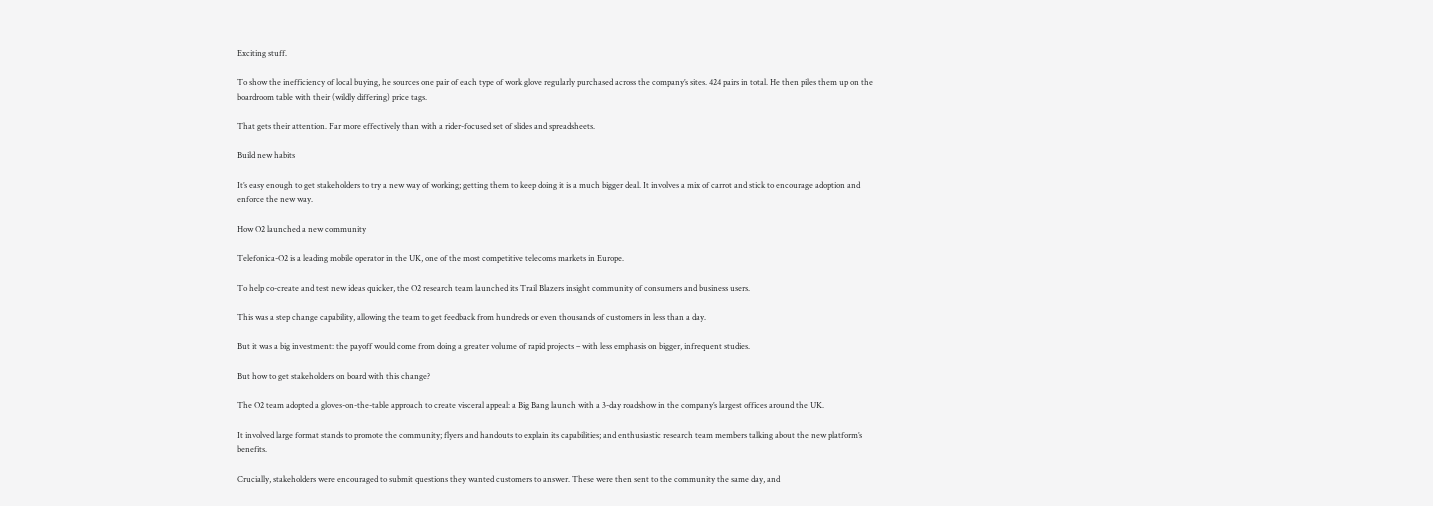Exciting stuff.

To show the inefficiency of local buying, he sources one pair of each type of work glove regularly purchased across the company’s sites. 424 pairs in total. He then piles them up on the boardroom table with their (wildly differing) price tags.

That gets their attention. Far more effectively than with a rider-focused set of slides and spreadsheets.

Build new habits

It’s easy enough to get stakeholders to try a new way of working; getting them to keep doing it is a much bigger deal. It involves a mix of carrot and stick to encourage adoption and enforce the new way.

How O2 launched a new community

Telefonica-O2 is a leading mobile operator in the UK, one of the most competitive telecoms markets in Europe.

To help co-create and test new ideas quicker, the O2 research team launched its Trail Blazers insight community of consumers and business users.

This was a step change capability, allowing the team to get feedback from hundreds or even thousands of customers in less than a day.

But it was a big investment: the payoff would come from doing a greater volume of rapid projects – with less emphasis on bigger, infrequent studies.

But how to get stakeholders on board with this change?

The O2 team adopted a gloves-on-the-table approach to create visceral appeal: a Big Bang launch with a 3-day roadshow in the company’s largest offices around the UK.

It involved large format stands to promote the community; flyers and handouts to explain its capabilities; and enthusiastic research team members talking about the new platform’s benefits.

Crucially, stakeholders were encouraged to submit questions they wanted customers to answer. These were then sent to the community the same day, and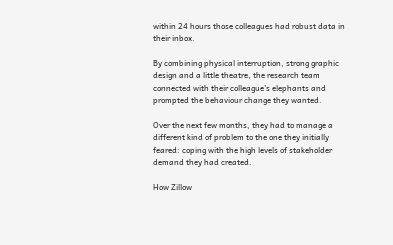within 24 hours those colleagues had robust data in their inbox.

By combining physical interruption, strong graphic design and a little theatre, the research team connected with their colleague’s elephants and prompted the behaviour change they wanted.

Over the next few months, they had to manage a different kind of problem to the one they initially feared: coping with the high levels of stakeholder demand they had created.

How Zillow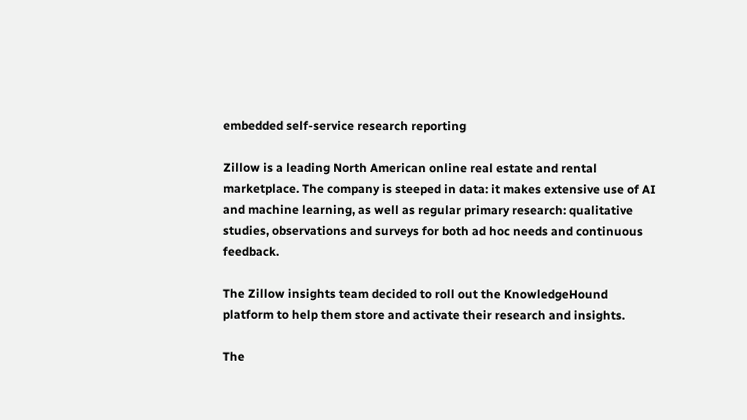embedded self-service research reporting

Zillow is a leading North American online real estate and rental marketplace. The company is steeped in data: it makes extensive use of AI and machine learning, as well as regular primary research: qualitative studies, observations and surveys for both ad hoc needs and continuous feedback.

The Zillow insights team decided to roll out the KnowledgeHound platform to help them store and activate their research and insights.

The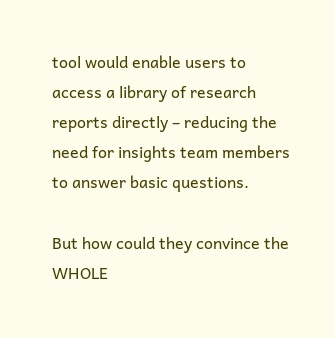tool would enable users to access a library of research reports directly – reducing the need for insights team members to answer basic questions.

But how could they convince the WHOLE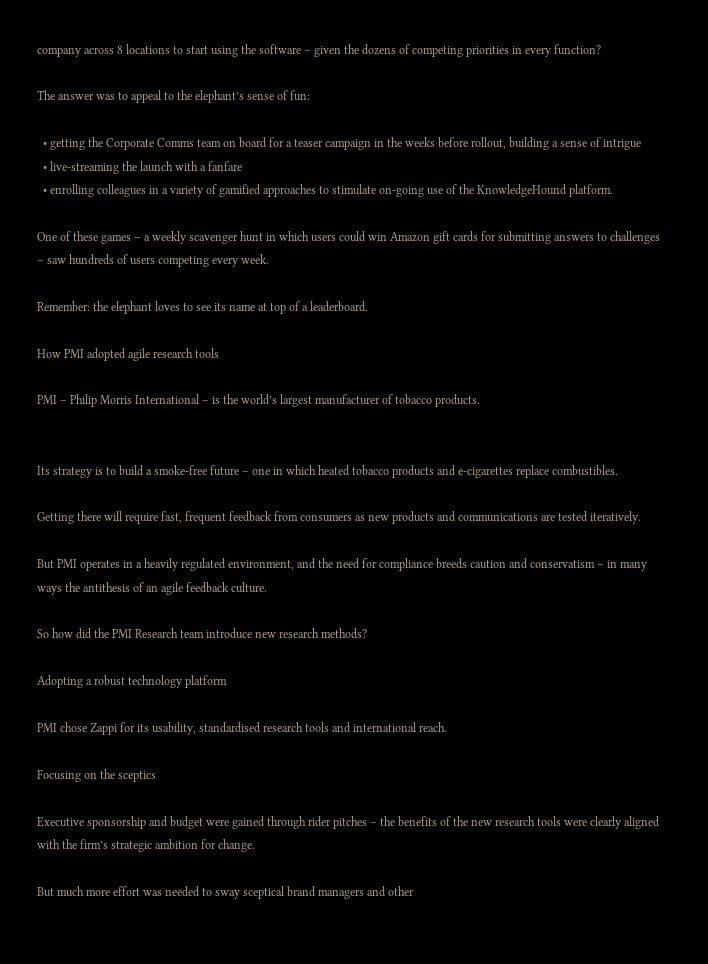company across 8 locations to start using the software – given the dozens of competing priorities in every function?

The answer was to appeal to the elephant’s sense of fun:

  • getting the Corporate Comms team on board for a teaser campaign in the weeks before rollout, building a sense of intrigue
  • live-streaming the launch with a fanfare
  • enrolling colleagues in a variety of gamified approaches to stimulate on-going use of the KnowledgeHound platform.

One of these games – a weekly scavenger hunt in which users could win Amazon gift cards for submitting answers to challenges – saw hundreds of users competing every week.

Remember: the elephant loves to see its name at top of a leaderboard.

How PMI adopted agile research tools

PMI – Philip Morris International – is the world’s largest manufacturer of tobacco products.


Its strategy is to build a smoke-free future – one in which heated tobacco products and e-cigarettes replace combustibles.

Getting there will require fast, frequent feedback from consumers as new products and communications are tested iteratively.

But PMI operates in a heavily regulated environment, and the need for compliance breeds caution and conservatism – in many ways the antithesis of an agile feedback culture.

So how did the PMI Research team introduce new research methods?

Adopting a robust technology platform

PMI chose Zappi for its usability, standardised research tools and international reach.

Focusing on the sceptics

Executive sponsorship and budget were gained through rider pitches – the benefits of the new research tools were clearly aligned with the firm’s strategic ambition for change.

But much more effort was needed to sway sceptical brand managers and other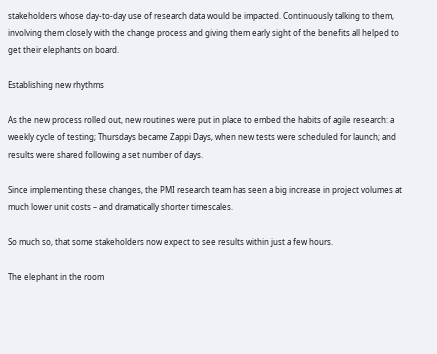stakeholders whose day-to-day use of research data would be impacted. Continuously talking to them, involving them closely with the change process and giving them early sight of the benefits all helped to get their elephants on board.

Establishing new rhythms

As the new process rolled out, new routines were put in place to embed the habits of agile research: a weekly cycle of testing; Thursdays became Zappi Days, when new tests were scheduled for launch; and results were shared following a set number of days.

Since implementing these changes, the PMI research team has seen a big increase in project volumes at much lower unit costs – and dramatically shorter timescales.

So much so, that some stakeholders now expect to see results within just a few hours.

The elephant in the room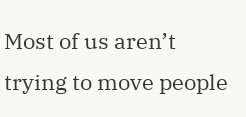Most of us aren’t trying to move people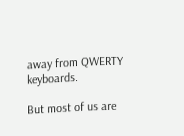away from QWERTY keyboards.

But most of us are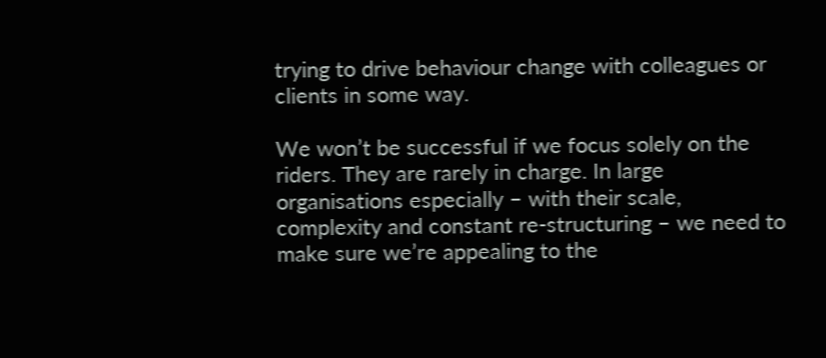trying to drive behaviour change with colleagues or clients in some way.

We won’t be successful if we focus solely on the riders. They are rarely in charge. In large organisations especially – with their scale, complexity and constant re-structuring – we need to make sure we’re appealing to the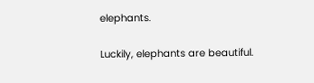elephants.

Luckily, elephants are beautiful.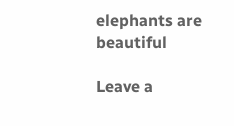elephants are beautiful

Leave a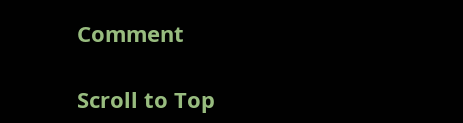Comment

Scroll to Top